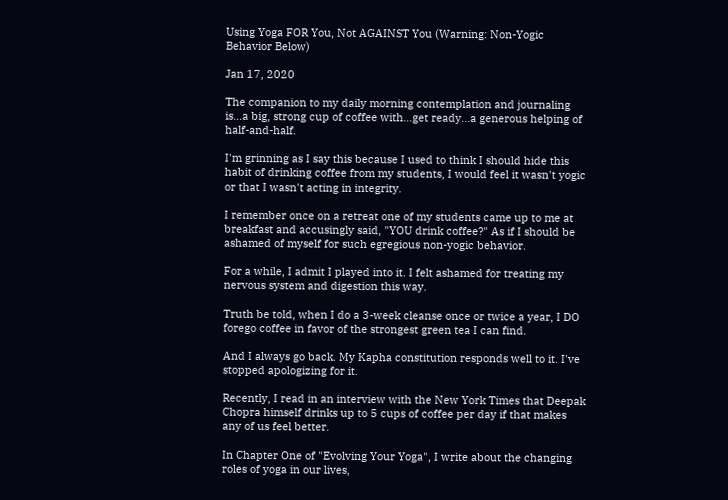Using Yoga FOR You, Not AGAINST You (Warning: Non-Yogic Behavior Below)

Jan 17, 2020

The companion to my daily morning contemplation and journaling is...a big, strong cup of coffee with...get ready...a generous helping of half-and-half.

I'm grinning as I say this because I used to think I should hide this habit of drinking coffee from my students, I would feel it wasn't yogic or that I wasn't acting in integrity.

I remember once on a retreat one of my students came up to me at breakfast and accusingly said, "YOU drink coffee?" As if I should be ashamed of myself for such egregious non-yogic behavior.

For a while, I admit I played into it. I felt ashamed for treating my nervous system and digestion this way.

Truth be told, when I do a 3-week cleanse once or twice a year, I DO forego coffee in favor of the strongest green tea I can find.

And I always go back. My Kapha constitution responds well to it. I've stopped apologizing for it.

Recently, I read in an interview with the New York Times that Deepak Chopra himself drinks up to 5 cups of coffee per day if that makes any of us feel better.

In Chapter One of "Evolving Your Yoga", I write about the changing roles of yoga in our lives,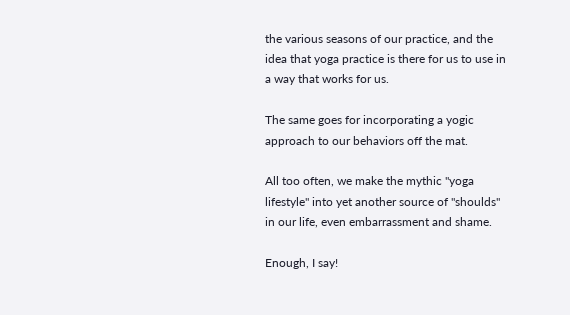the various seasons of our practice, and the idea that yoga practice is there for us to use in a way that works for us.

The same goes for incorporating a yogic approach to our behaviors off the mat.

All too often, we make the mythic "yoga lifestyle" into yet another source of "shoulds" in our life, even embarrassment and shame.

Enough, I say!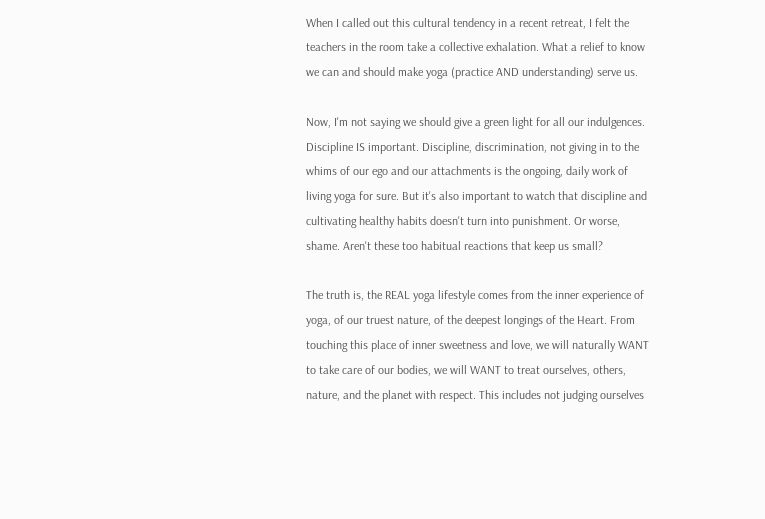When I called out this cultural tendency in a recent retreat, I felt the teachers in the room take a collective exhalation. What a relief to know we can and should make yoga (practice AND understanding) serve us.

Now, I'm not saying we should give a green light for all our indulgences. Discipline IS important. Discipline, discrimination, not giving in to the whims of our ego and our attachments is the ongoing, daily work of living yoga for sure. But it's also important to watch that discipline and cultivating healthy habits doesn't turn into punishment. Or worse, shame. Aren't these too habitual reactions that keep us small?

The truth is, the REAL yoga lifestyle comes from the inner experience of yoga, of our truest nature, of the deepest longings of the Heart. From touching this place of inner sweetness and love, we will naturally WANT to take care of our bodies, we will WANT to treat ourselves, others, nature, and the planet with respect. This includes not judging ourselves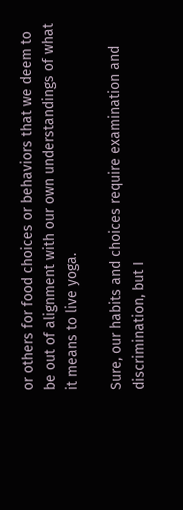or others for food choices or behaviors that we deem to be out of alignment with our own understandings of what it means to live yoga.

Sure, our habits and choices require examination and discrimination, but I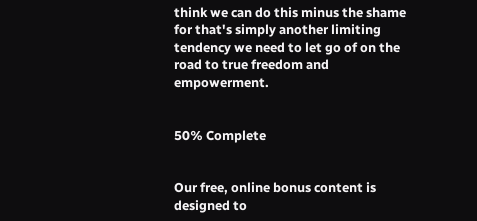think we can do this minus the shame for that's simply another limiting tendency we need to let go of on the road to true freedom and empowerment.


50% Complete


Our free, online bonus content is designed to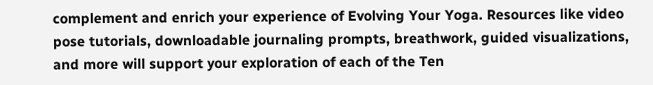complement and enrich your experience of Evolving Your Yoga. Resources like video pose tutorials, downloadable journaling prompts, breathwork, guided visualizations, and more will support your exploration of each of the Ten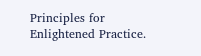Principles for Enlightened Practice.